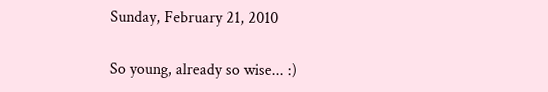Sunday, February 21, 2010

So young, already so wise... :)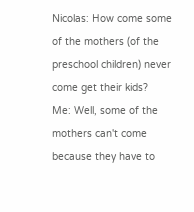Nicolas: How come some of the mothers (of the preschool children) never come get their kids?
Me: Well, some of the mothers can't come because they have to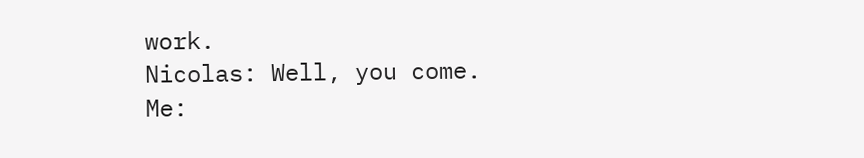work.
Nicolas: Well, you come.
Me: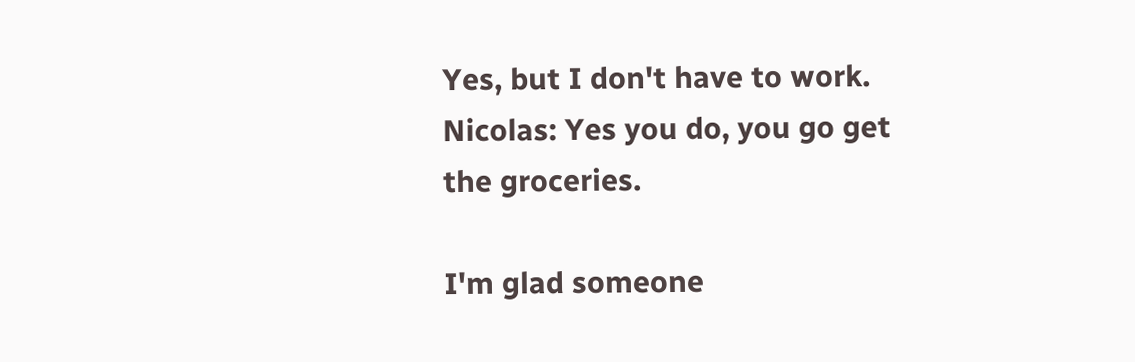Yes, but I don't have to work.
Nicolas: Yes you do, you go get the groceries.

I'm glad someone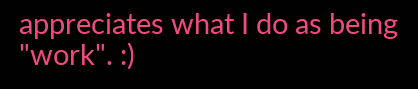appreciates what I do as being "work". :)